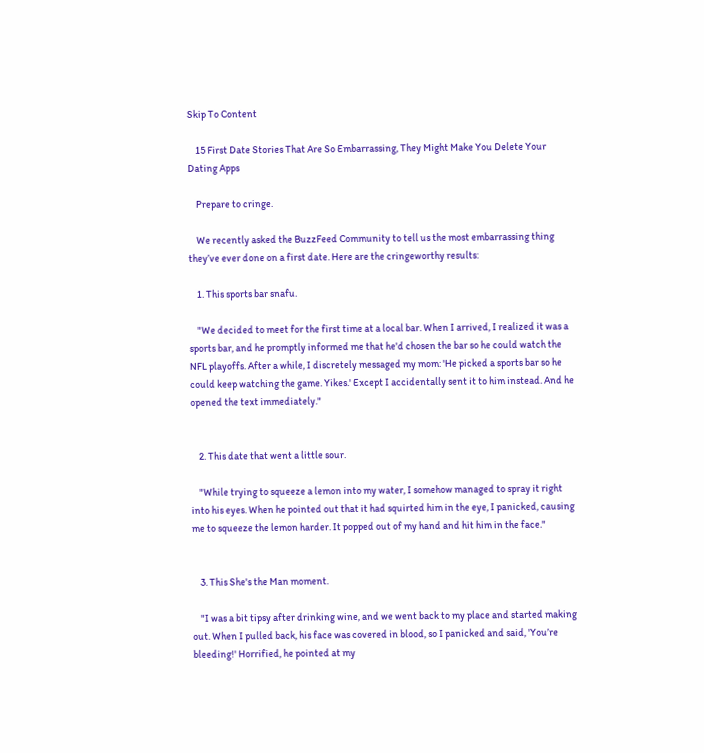Skip To Content

    15 First Date Stories That Are So Embarrassing, They Might Make You Delete Your Dating Apps

    Prepare to cringe.

    We recently asked the BuzzFeed Community to tell us the most embarrassing thing they’ve ever done on a first date. Here are the cringeworthy results:

    1. This sports bar snafu.

    "We decided to meet for the first time at a local bar. When I arrived, I realized it was a sports bar, and he promptly informed me that he'd chosen the bar so he could watch the NFL playoffs. After a while, I discretely messaged my mom: 'He picked a sports bar so he could keep watching the game. Yikes.' Except I accidentally sent it to him instead. And he opened the text immediately."


    2. This date that went a little sour.

    "While trying to squeeze a lemon into my water, I somehow managed to spray it right into his eyes. When he pointed out that it had squirted him in the eye, I panicked, causing me to squeeze the lemon harder. It popped out of my hand and hit him in the face."


    3. This She's the Man moment.

    "I was a bit tipsy after drinking wine, and we went back to my place and started making out. When I pulled back, his face was covered in blood, so I panicked and said, 'You’re bleeding!' Horrified, he pointed at my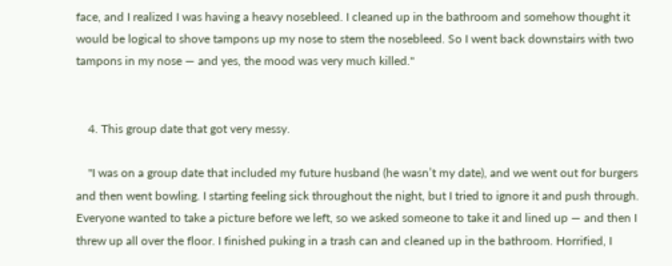face, and I realized I was having a heavy nosebleed. I cleaned up in the bathroom and somehow thought it would be logical to shove tampons up my nose to stem the nosebleed. So I went back downstairs with two tampons in my nose — and yes, the mood was very much killed."


    4. This group date that got very messy.

    "I was on a group date that included my future husband (he wasn’t my date), and we went out for burgers and then went bowling. I starting feeling sick throughout the night, but I tried to ignore it and push through. Everyone wanted to take a picture before we left, so we asked someone to take it and lined up — and then I threw up all over the floor. I finished puking in a trash can and cleaned up in the bathroom. Horrified, I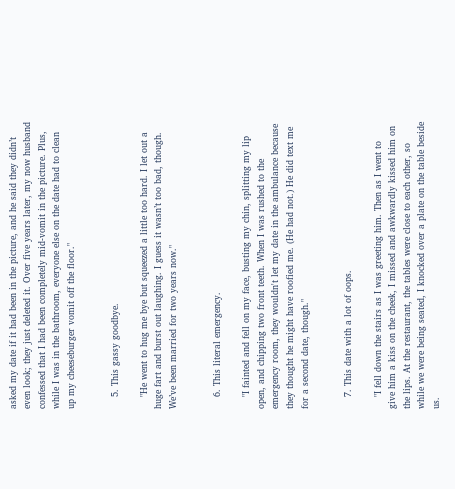asked my date if it had been in the picture, and he said they didn’t even look; they just deleted it. Over five years later, my now husband confessed that I had been completely mid-vomit in the picture. Plus, while I was in the bathroom, everyone else on the date had to clean up my cheeseburger vomit off the floor."


    5. This gassy goodbye.

    "He went to hug me bye but squeezed a little too hard. I let out a huge fart and burst out laughing. I guess it wasn’t too bad, though. We’ve been married for two years now."


    6. This literal emergency.

    "I fainted and fell on my face, busting my chin, splitting my lip open, and chipping two front teeth. When I was rushed to the emergency room, they wouldn't let my date in the ambulance because they thought he might have roofied me. (He had not.) He did text me for a second date, though."


    7. This date with a lot of oops.

    "I fell down the stairs as I was greeting him. Then as I went to give him a kiss on the cheek, I missed and awkwardly kissed him on the lips. At the restaurant, the tables were close to each other, so while we were being seated, I knocked over a plate on the table beside us.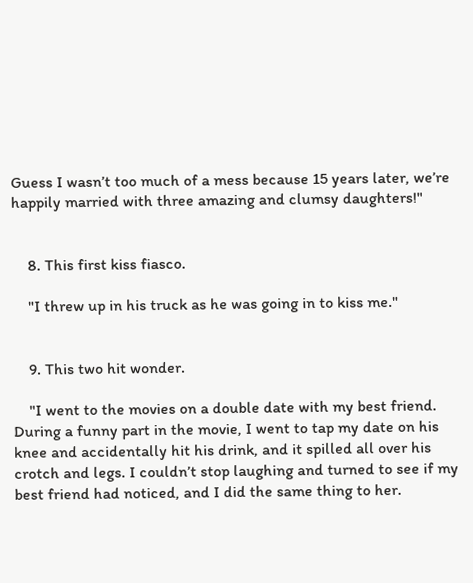Guess I wasn’t too much of a mess because 15 years later, we’re happily married with three amazing and clumsy daughters!"


    8. This first kiss fiasco.

    "I threw up in his truck as he was going in to kiss me."


    9. This two hit wonder.

    "I went to the movies on a double date with my best friend. During a funny part in the movie, I went to tap my date on his knee and accidentally hit his drink, and it spilled all over his crotch and legs. I couldn’t stop laughing and turned to see if my best friend had noticed, and I did the same thing to her.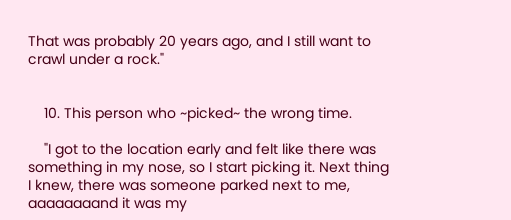That was probably 20 years ago, and I still want to crawl under a rock."


    10. This person who ~picked~ the wrong time.

    "I got to the location early and felt like there was something in my nose, so I start picking it. Next thing I knew, there was someone parked next to me, aaaaaaaand it was my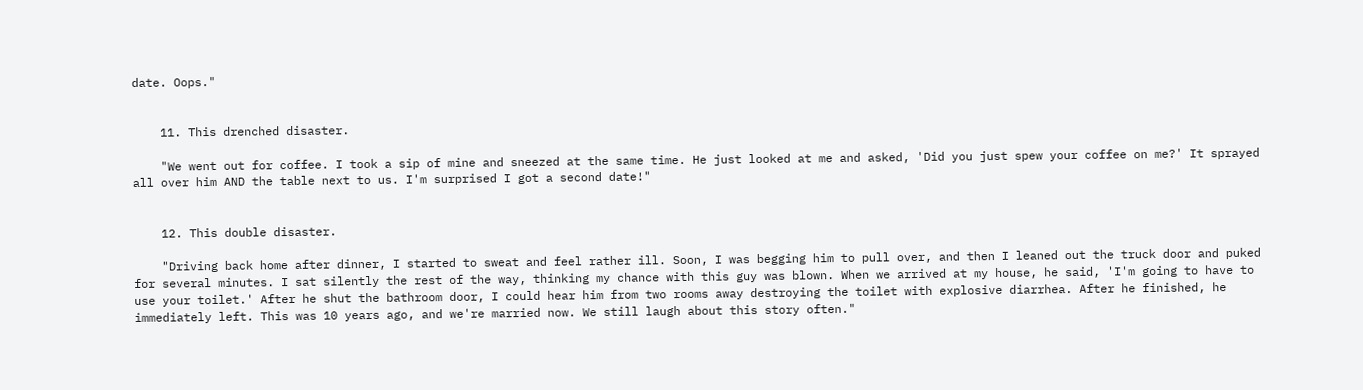date. Oops."


    11. This drenched disaster.

    "We went out for coffee. I took a sip of mine and sneezed at the same time. He just looked at me and asked, 'Did you just spew your coffee on me?' It sprayed all over him AND the table next to us. I'm surprised I got a second date!"


    12. This double disaster.

    "Driving back home after dinner, I started to sweat and feel rather ill. Soon, I was begging him to pull over, and then I leaned out the truck door and puked for several minutes. I sat silently the rest of the way, thinking my chance with this guy was blown. When we arrived at my house, he said, 'I'm going to have to use your toilet.' After he shut the bathroom door, I could hear him from two rooms away destroying the toilet with explosive diarrhea. After he finished, he immediately left. This was 10 years ago, and we're married now. We still laugh about this story often."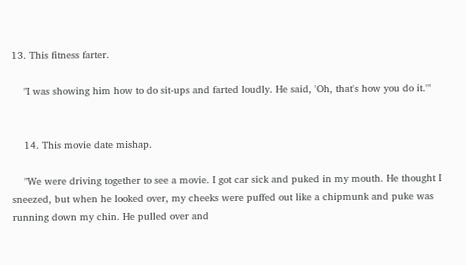13. This fitness farter.

    "I was showing him how to do sit-ups and farted loudly. He said, 'Oh, that's how you do it.'"


    14. This movie date mishap.

    "We were driving together to see a movie. I got car sick and puked in my mouth. He thought I sneezed, but when he looked over, my cheeks were puffed out like a chipmunk and puke was running down my chin. He pulled over and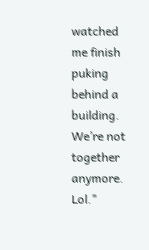watched me finish puking behind a building. We’re not together anymore. Lol."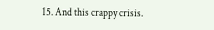15. And this crappy crisis.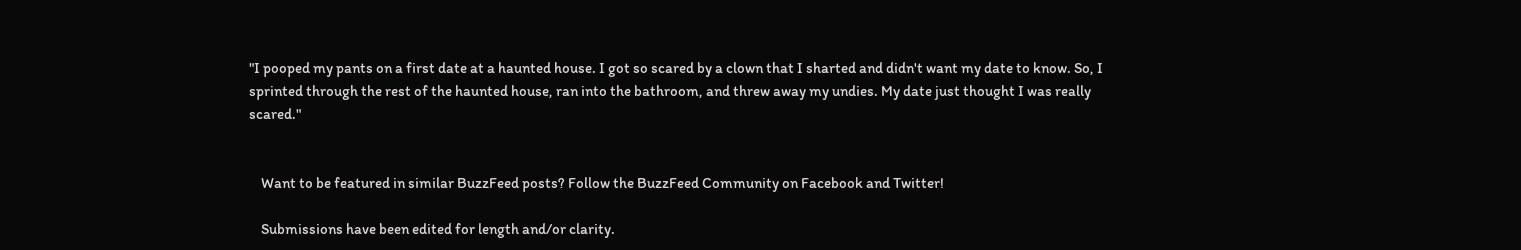"I pooped my pants on a first date at a haunted house. I got so scared by a clown that I sharted and didn't want my date to know. So, I sprinted through the rest of the haunted house, ran into the bathroom, and threw away my undies. My date just thought I was really scared."


    Want to be featured in similar BuzzFeed posts? Follow the BuzzFeed Community on Facebook and Twitter!

    Submissions have been edited for length and/or clarity.